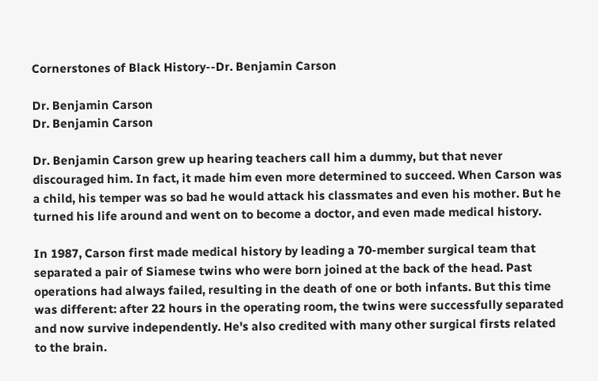Cornerstones of Black History--Dr. Benjamin Carson

Dr. Benjamin Carson
Dr. Benjamin Carson

Dr. Benjamin Carson grew up hearing teachers call him a dummy, but that never discouraged him. In fact, it made him even more determined to succeed. When Carson was a child, his temper was so bad he would attack his classmates and even his mother. But he turned his life around and went on to become a doctor, and even made medical history.

In 1987, Carson first made medical history by leading a 70-member surgical team that separated a pair of Siamese twins who were born joined at the back of the head. Past operations had always failed, resulting in the death of one or both infants. But this time was different: after 22 hours in the operating room, the twins were successfully separated and now survive independently. He's also credited with many other surgical firsts related to the brain.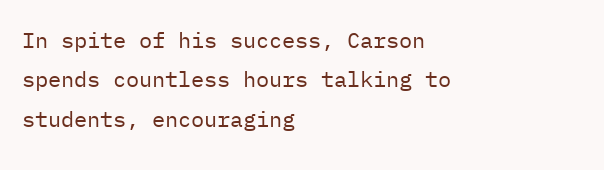In spite of his success, Carson spends countless hours talking to students, encouraging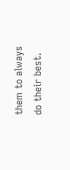them to always do their best.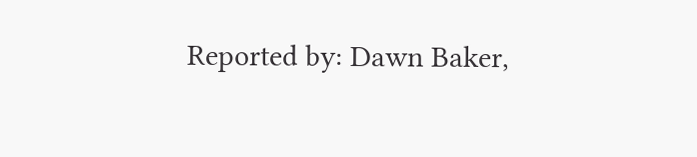Reported by: Dawn Baker,